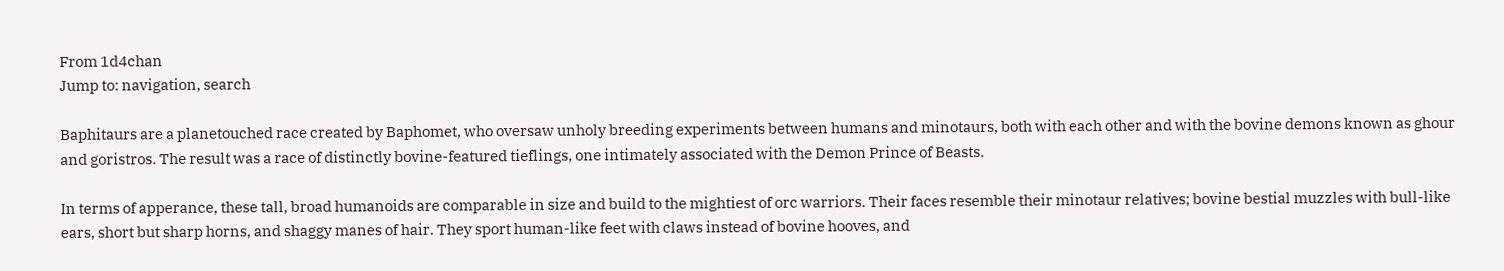From 1d4chan
Jump to: navigation, search

Baphitaurs are a planetouched race created by Baphomet, who oversaw unholy breeding experiments between humans and minotaurs, both with each other and with the bovine demons known as ghour and goristros. The result was a race of distinctly bovine-featured tieflings, one intimately associated with the Demon Prince of Beasts.

In terms of apperance, these tall, broad humanoids are comparable in size and build to the mightiest of orc warriors. Their faces resemble their minotaur relatives; bovine bestial muzzles with bull-like ears, short but sharp horns, and shaggy manes of hair. They sport human-like feet with claws instead of bovine hooves, and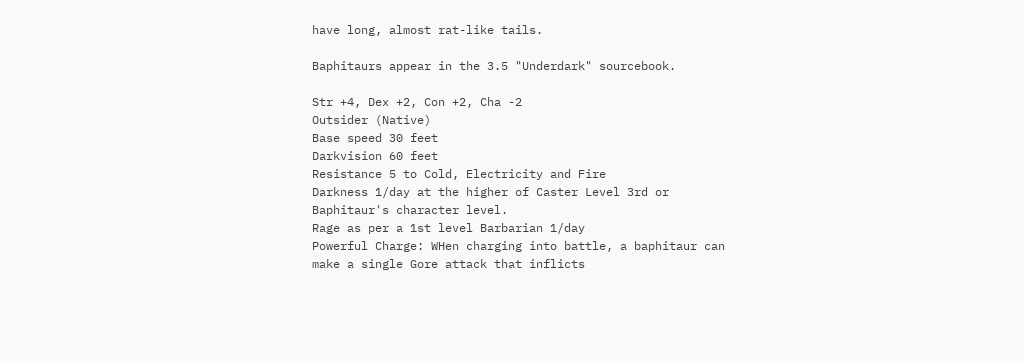have long, almost rat-like tails.

Baphitaurs appear in the 3.5 "Underdark" sourcebook.

Str +4, Dex +2, Con +2, Cha -2
Outsider (Native)
Base speed 30 feet
Darkvision 60 feet
Resistance 5 to Cold, Electricity and Fire
Darkness 1/day at the higher of Caster Level 3rd or Baphitaur's character level.
Rage as per a 1st level Barbarian 1/day
Powerful Charge: WHen charging into battle, a baphitaur can make a single Gore attack that inflicts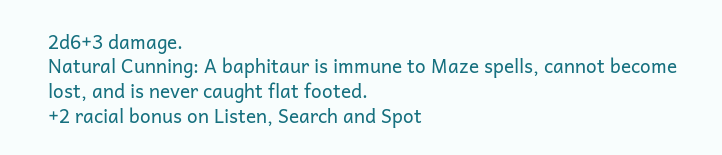2d6+3 damage.
Natural Cunning: A baphitaur is immune to Maze spells, cannot become lost, and is never caught flat footed.
+2 racial bonus on Listen, Search and Spot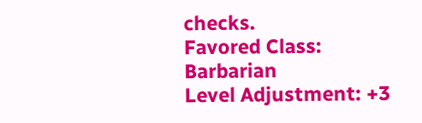checks.
Favored Class: Barbarian
Level Adjustment: +3